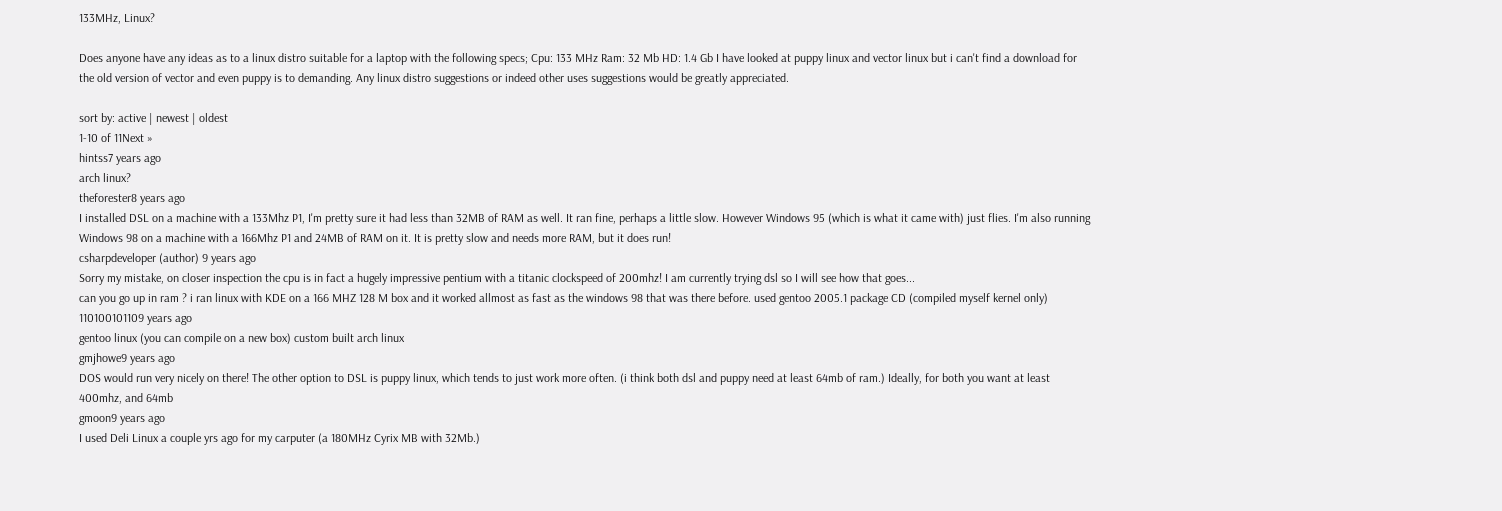133MHz, Linux?

Does anyone have any ideas as to a linux distro suitable for a laptop with the following specs; Cpu: 133 MHz Ram: 32 Mb HD: 1.4 Gb I have looked at puppy linux and vector linux but i can't find a download for the old version of vector and even puppy is to demanding. Any linux distro suggestions or indeed other uses suggestions would be greatly appreciated.

sort by: active | newest | oldest
1-10 of 11Next »
hintss7 years ago
arch linux?
theforester8 years ago
I installed DSL on a machine with a 133Mhz P1, I'm pretty sure it had less than 32MB of RAM as well. It ran fine, perhaps a little slow. However Windows 95 (which is what it came with) just flies. I'm also running Windows 98 on a machine with a 166Mhz P1 and 24MB of RAM on it. It is pretty slow and needs more RAM, but it does run!
csharpdeveloper (author) 9 years ago
Sorry my mistake, on closer inspection the cpu is in fact a hugely impressive pentium with a titanic clockspeed of 200mhz! I am currently trying dsl so I will see how that goes...
can you go up in ram ? i ran linux with KDE on a 166 MHZ 128 M box and it worked allmost as fast as the windows 98 that was there before. used gentoo 2005.1 package CD (compiled myself kernel only)
110100101109 years ago
gentoo linux (you can compile on a new box) custom built arch linux
gmjhowe9 years ago
DOS would run very nicely on there! The other option to DSL is puppy linux, which tends to just work more often. (i think both dsl and puppy need at least 64mb of ram.) Ideally, for both you want at least 400mhz, and 64mb
gmoon9 years ago
I used Deli Linux a couple yrs ago for my carputer (a 180MHz Cyrix MB with 32Mb.)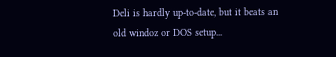Deli is hardly up-to-date, but it beats an old windoz or DOS setup...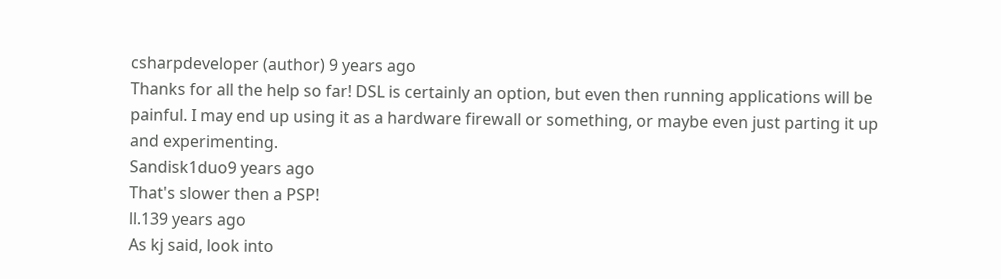csharpdeveloper (author) 9 years ago
Thanks for all the help so far! DSL is certainly an option, but even then running applications will be painful. I may end up using it as a hardware firewall or something, or maybe even just parting it up and experimenting.
Sandisk1duo9 years ago
That's slower then a PSP!
ll.139 years ago
As kj said, look into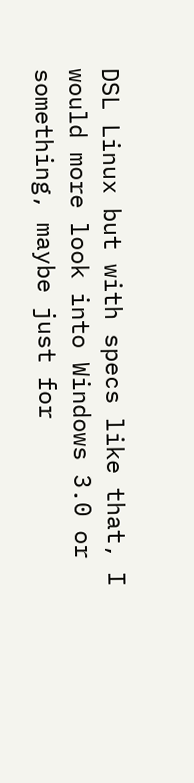DSL Linux but with specs like that, I would more look into Windows 3.0 or something, maybe just for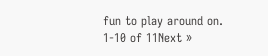fun to play around on.
1-10 of 11Next »